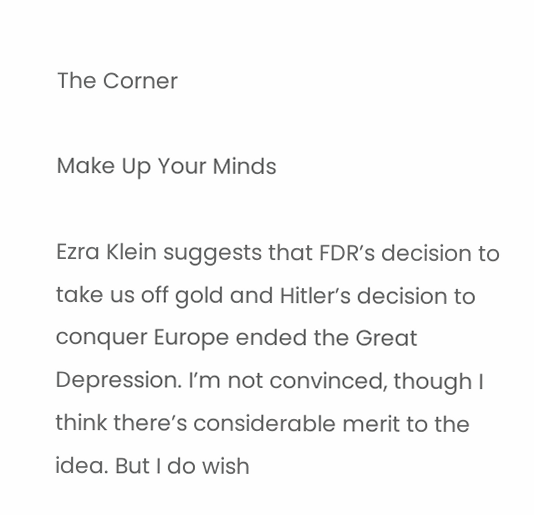The Corner

Make Up Your Minds

Ezra Klein suggests that FDR’s decision to take us off gold and Hitler’s decision to conquer Europe ended the Great Depression. I’m not convinced, though I think there’s considerable merit to the idea. But I do wish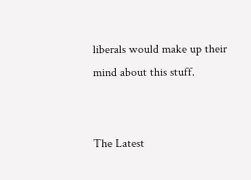liberals would make up their mind about this stuff.


The Latest